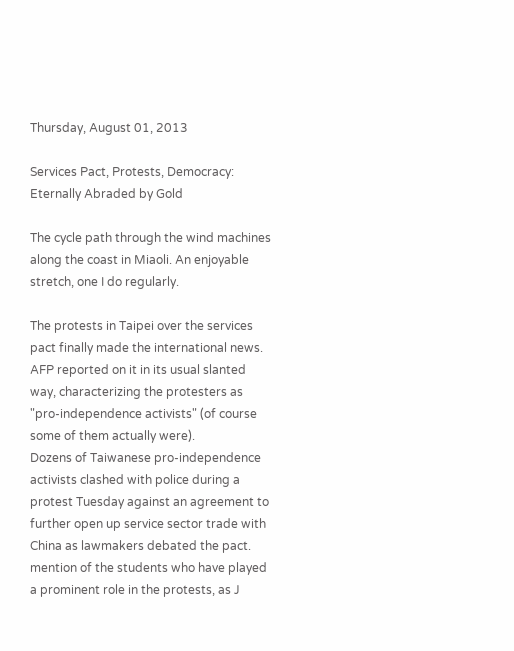Thursday, August 01, 2013

Services Pact, Protests, Democracy: Eternally Abraded by Gold

The cycle path through the wind machines along the coast in Miaoli. An enjoyable stretch, one I do regularly.

The protests in Taipei over the services pact finally made the international news. AFP reported on it in its usual slanted way, characterizing the protesters as "pro-independence activists" (of course some of them actually were).
Dozens of Taiwanese pro-independence activists clashed with police during a protest Tuesday against an agreement to further open up service sector trade with China as lawmakers debated the pact. mention of the students who have played a prominent role in the protests, as J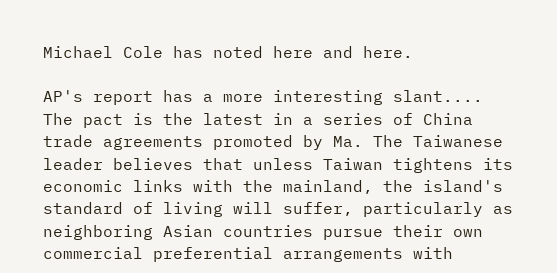Michael Cole has noted here and here.

AP's report has a more interesting slant....
The pact is the latest in a series of China trade agreements promoted by Ma. The Taiwanese leader believes that unless Taiwan tightens its economic links with the mainland, the island's standard of living will suffer, particularly as neighboring Asian countries pursue their own commercial preferential arrangements with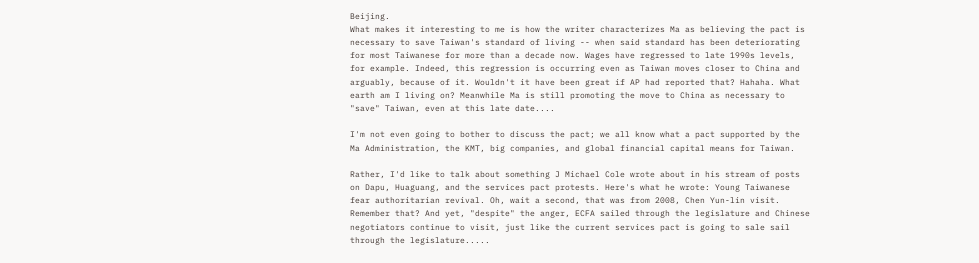Beijing.
What makes it interesting to me is how the writer characterizes Ma as believing the pact is necessary to save Taiwan's standard of living -- when said standard has been deteriorating for most Taiwanese for more than a decade now. Wages have regressed to late 1990s levels, for example. Indeed, this regression is occurring even as Taiwan moves closer to China and arguably, because of it. Wouldn't it have been great if AP had reported that? Hahaha. What earth am I living on? Meanwhile Ma is still promoting the move to China as necessary to "save" Taiwan, even at this late date....

I'm not even going to bother to discuss the pact; we all know what a pact supported by the Ma Administration, the KMT, big companies, and global financial capital means for Taiwan.

Rather, I'd like to talk about something J Michael Cole wrote about in his stream of posts on Dapu, Huaguang, and the services pact protests. Here's what he wrote: Young Taiwanese fear authoritarian revival. Oh, wait a second, that was from 2008, Chen Yun-lin visit. Remember that? And yet, "despite" the anger, ECFA sailed through the legislature and Chinese negotiators continue to visit, just like the current services pact is going to sale sail through the legislature.....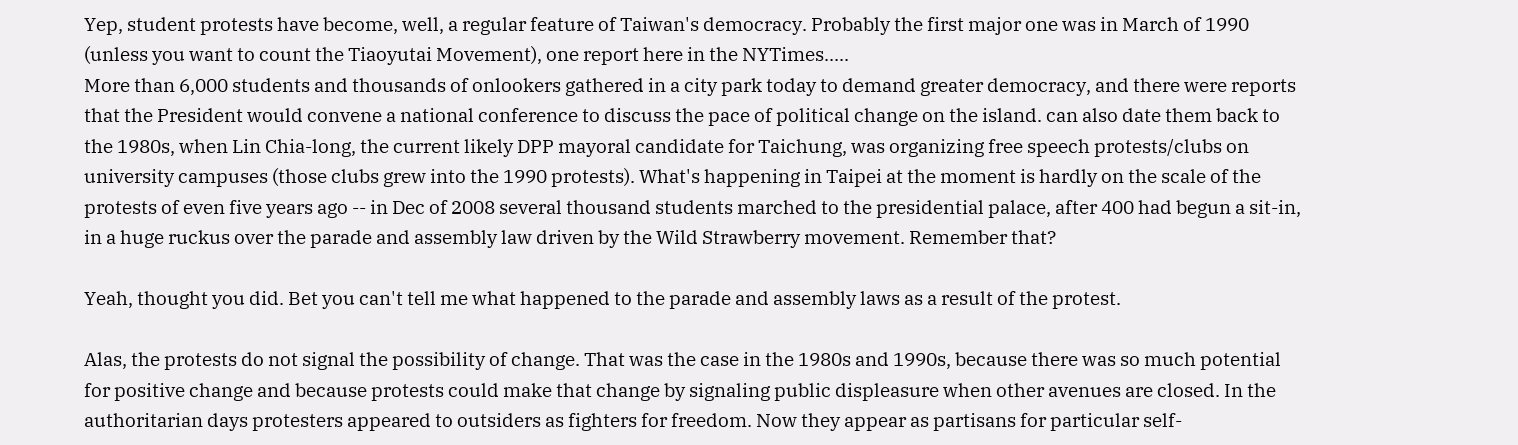Yep, student protests have become, well, a regular feature of Taiwan's democracy. Probably the first major one was in March of 1990 (unless you want to count the Tiaoyutai Movement), one report here in the NYTimes.....
More than 6,000 students and thousands of onlookers gathered in a city park today to demand greater democracy, and there were reports that the President would convene a national conference to discuss the pace of political change on the island. can also date them back to the 1980s, when Lin Chia-long, the current likely DPP mayoral candidate for Taichung, was organizing free speech protests/clubs on university campuses (those clubs grew into the 1990 protests). What's happening in Taipei at the moment is hardly on the scale of the protests of even five years ago -- in Dec of 2008 several thousand students marched to the presidential palace, after 400 had begun a sit-in, in a huge ruckus over the parade and assembly law driven by the Wild Strawberry movement. Remember that?

Yeah, thought you did. Bet you can't tell me what happened to the parade and assembly laws as a result of the protest.

Alas, the protests do not signal the possibility of change. That was the case in the 1980s and 1990s, because there was so much potential for positive change and because protests could make that change by signaling public displeasure when other avenues are closed. In the authoritarian days protesters appeared to outsiders as fighters for freedom. Now they appear as partisans for particular self-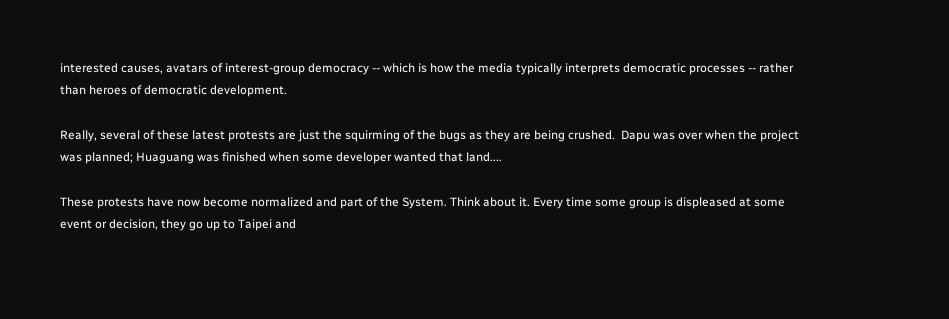interested causes, avatars of interest-group democracy -- which is how the media typically interprets democratic processes -- rather than heroes of democratic development.

Really, several of these latest protests are just the squirming of the bugs as they are being crushed.  Dapu was over when the project was planned; Huaguang was finished when some developer wanted that land....

These protests have now become normalized and part of the System. Think about it. Every time some group is displeased at some event or decision, they go up to Taipei and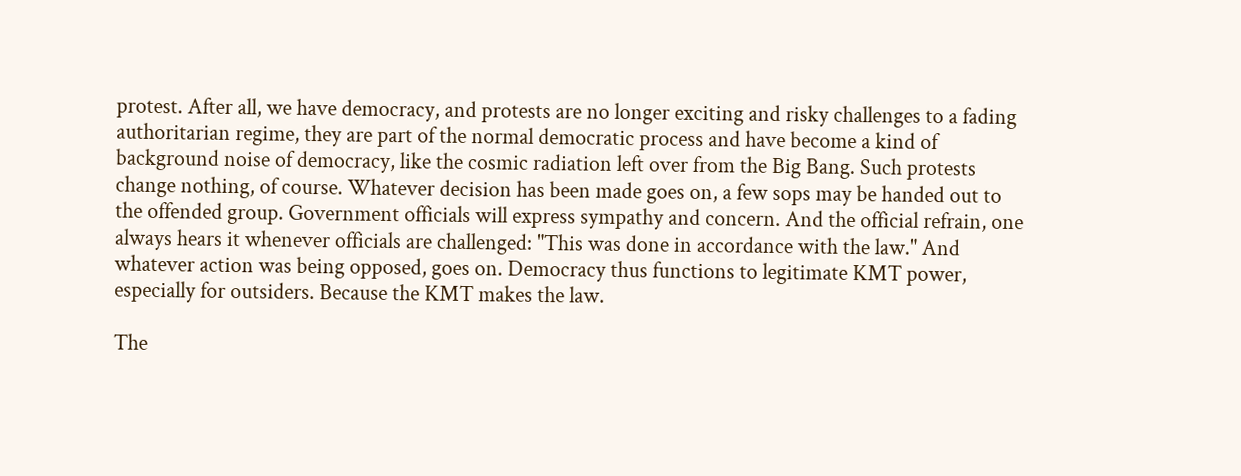protest. After all, we have democracy, and protests are no longer exciting and risky challenges to a fading authoritarian regime, they are part of the normal democratic process and have become a kind of background noise of democracy, like the cosmic radiation left over from the Big Bang. Such protests change nothing, of course. Whatever decision has been made goes on, a few sops may be handed out to the offended group. Government officials will express sympathy and concern. And the official refrain, one always hears it whenever officials are challenged: "This was done in accordance with the law." And whatever action was being opposed, goes on. Democracy thus functions to legitimate KMT power, especially for outsiders. Because the KMT makes the law.

The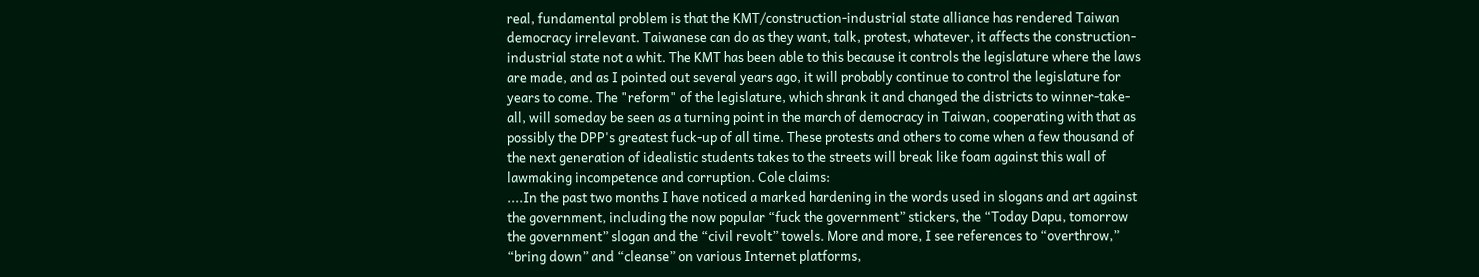real, fundamental problem is that the KMT/construction-industrial state alliance has rendered Taiwan democracy irrelevant. Taiwanese can do as they want, talk, protest, whatever, it affects the construction-industrial state not a whit. The KMT has been able to this because it controls the legislature where the laws are made, and as I pointed out several years ago, it will probably continue to control the legislature for years to come. The "reform" of the legislature, which shrank it and changed the districts to winner-take-all, will someday be seen as a turning point in the march of democracy in Taiwan, cooperating with that as possibly the DPP's greatest fuck-up of all time. These protests and others to come when a few thousand of the next generation of idealistic students takes to the streets will break like foam against this wall of lawmaking incompetence and corruption. Cole claims:
....In the past two months I have noticed a marked hardening in the words used in slogans and art against the government, including the now popular “fuck the government” stickers, the “Today Dapu, tomorrow the government” slogan and the “civil revolt” towels. More and more, I see references to “overthrow,” “bring down” and “cleanse” on various Internet platforms,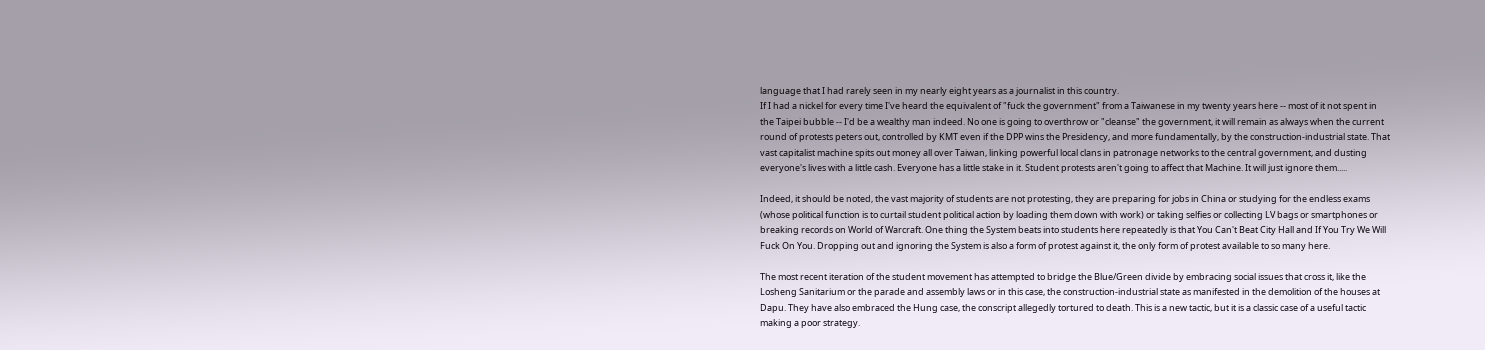language that I had rarely seen in my nearly eight years as a journalist in this country.
If I had a nickel for every time I've heard the equivalent of "fuck the government" from a Taiwanese in my twenty years here -- most of it not spent in the Taipei bubble -- I'd be a wealthy man indeed. No one is going to overthrow or "cleanse" the government, it will remain as always when the current round of protests peters out, controlled by KMT even if the DPP wins the Presidency, and more fundamentally, by the construction-industrial state. That vast capitalist machine spits out money all over Taiwan, linking powerful local clans in patronage networks to the central government, and dusting everyone's lives with a little cash. Everyone has a little stake in it. Student protests aren't going to affect that Machine. It will just ignore them.....

Indeed, it should be noted, the vast majority of students are not protesting, they are preparing for jobs in China or studying for the endless exams (whose political function is to curtail student political action by loading them down with work) or taking selfies or collecting LV bags or smartphones or breaking records on World of Warcraft. One thing the System beats into students here repeatedly is that You Can't Beat City Hall and If You Try We Will Fuck On You. Dropping out and ignoring the System is also a form of protest against it, the only form of protest available to so many here.

The most recent iteration of the student movement has attempted to bridge the Blue/Green divide by embracing social issues that cross it, like the Losheng Sanitarium or the parade and assembly laws or in this case, the construction-industrial state as manifested in the demolition of the houses at Dapu. They have also embraced the Hung case, the conscript allegedly tortured to death. This is a new tactic, but it is a classic case of a useful tactic making a poor strategy.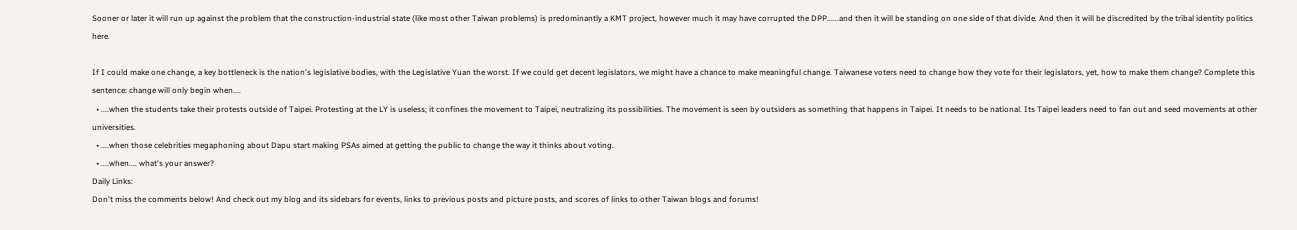Sooner or later it will run up against the problem that the construction-industrial state (like most other Taiwan problems) is predominantly a KMT project, however much it may have corrupted the DPP......and then it will be standing on one side of that divide. And then it will be discredited by the tribal identity politics here.

If I could make one change, a key bottleneck is the nation's legislative bodies, with the Legislative Yuan the worst. If we could get decent legislators, we might have a chance to make meaningful change. Taiwanese voters need to change how they vote for their legislators, yet, how to make them change? Complete this sentence: change will only begin when....
  • ....when the students take their protests outside of Taipei. Protesting at the LY is useless; it confines the movement to Taipei, neutralizing its possibilities. The movement is seen by outsiders as something that happens in Taipei. It needs to be national. Its Taipei leaders need to fan out and seed movements at other universities.
  • ....when those celebrities megaphoning about Dapu start making PSAs aimed at getting the public to change the way it thinks about voting.
  • ....when.... what's your answer?
Daily Links:
Don't miss the comments below! And check out my blog and its sidebars for events, links to previous posts and picture posts, and scores of links to other Taiwan blogs and forums!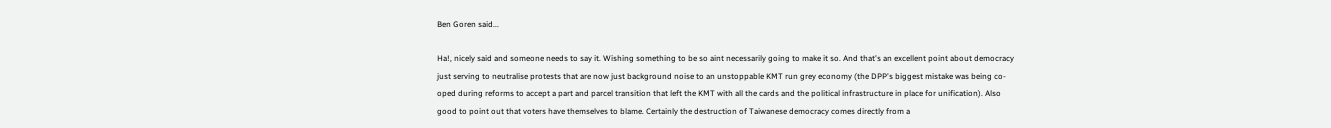Ben Goren said...

Ha!, nicely said and someone needs to say it. Wishing something to be so aint necessarily going to make it so. And that's an excellent point about democracy just serving to neutralise protests that are now just background noise to an unstoppable KMT run grey economy (the DPP's biggest mistake was being co-oped during reforms to accept a part and parcel transition that left the KMT with all the cards and the political infrastructure in place for unification). Also good to point out that voters have themselves to blame. Certainly the destruction of Taiwanese democracy comes directly from a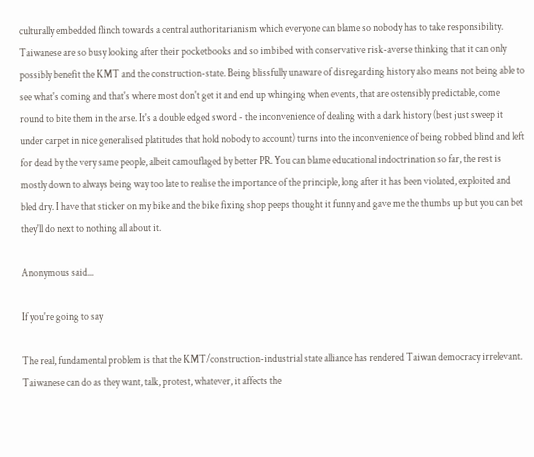culturally embedded flinch towards a central authoritarianism which everyone can blame so nobody has to take responsibility. Taiwanese are so busy looking after their pocketbooks and so imbibed with conservative risk-averse thinking that it can only possibly benefit the KMT and the construction-state. Being blissfully unaware of disregarding history also means not being able to see what's coming and that's where most don't get it and end up whinging when events, that are ostensibly predictable, come round to bite them in the arse. It's a double edged sword - the inconvenience of dealing with a dark history (best just sweep it under carpet in nice generalised platitudes that hold nobody to account) turns into the inconvenience of being robbed blind and left for dead by the very same people, albeit camouflaged by better PR. You can blame educational indoctrination so far, the rest is mostly down to always being way too late to realise the importance of the principle, long after it has been violated, exploited and bled dry. I have that sticker on my bike and the bike fixing shop peeps thought it funny and gave me the thumbs up but you can bet they'll do next to nothing all about it.

Anonymous said...

If you're going to say

The real, fundamental problem is that the KMT/construction-industrial state alliance has rendered Taiwan democracy irrelevant. Taiwanese can do as they want, talk, protest, whatever, it affects the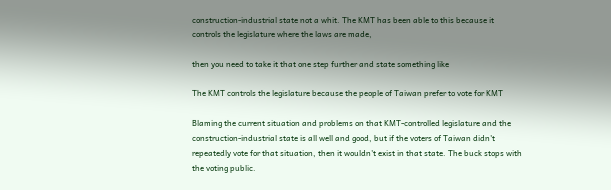construction-industrial state not a whit. The KMT has been able to this because it controls the legislature where the laws are made,

then you need to take it that one step further and state something like

The KMT controls the legislature because the people of Taiwan prefer to vote for KMT

Blaming the current situation and problems on that KMT-controlled legislature and the construction-industrial state is all well and good, but if the voters of Taiwan didn't repeatedly vote for that situation, then it wouldn't exist in that state. The buck stops with the voting public.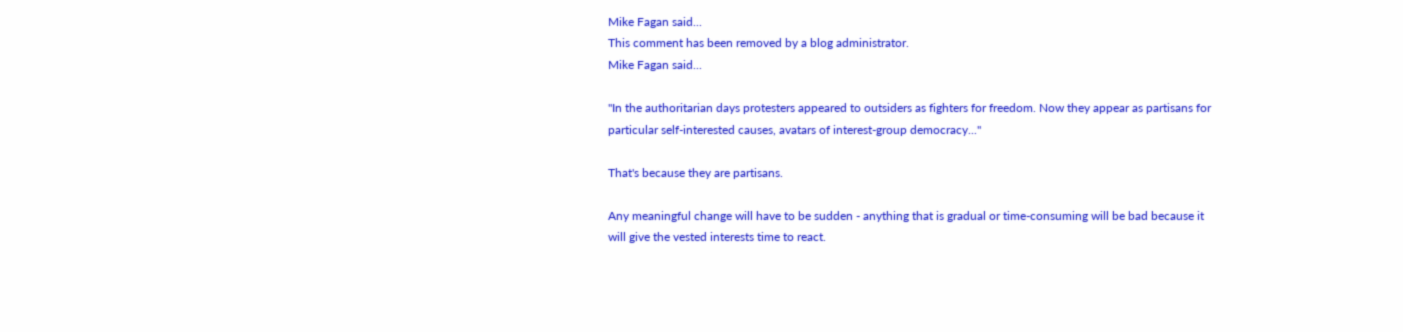Mike Fagan said...
This comment has been removed by a blog administrator.
Mike Fagan said...

"In the authoritarian days protesters appeared to outsiders as fighters for freedom. Now they appear as partisans for particular self-interested causes, avatars of interest-group democracy..."

That's because they are partisans.

Any meaningful change will have to be sudden - anything that is gradual or time-consuming will be bad because it will give the vested interests time to react.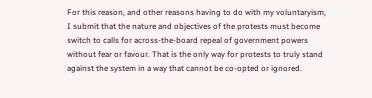For this reason, and other reasons having to do with my voluntaryism, I submit that the nature and objectives of the protests must become switch to calls for across-the-board repeal of government powers without fear or favour. That is the only way for protests to truly stand against the system in a way that cannot be co-opted or ignored.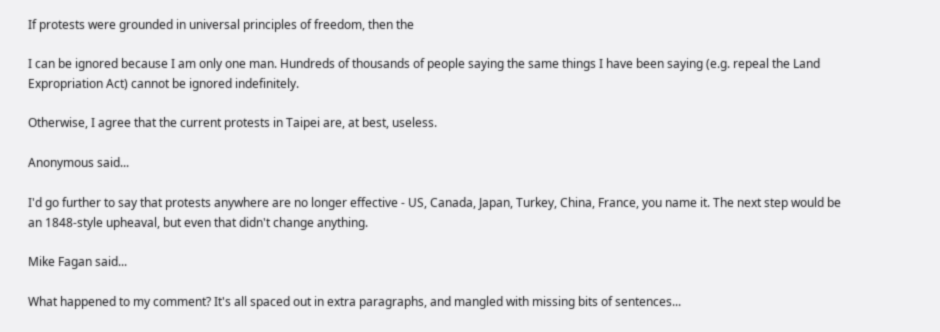If protests were grounded in universal principles of freedom, then the

I can be ignored because I am only one man. Hundreds of thousands of people saying the same things I have been saying (e.g. repeal the Land Expropriation Act) cannot be ignored indefinitely.

Otherwise, I agree that the current protests in Taipei are, at best, useless.

Anonymous said...

I'd go further to say that protests anywhere are no longer effective - US, Canada, Japan, Turkey, China, France, you name it. The next step would be an 1848-style upheaval, but even that didn't change anything.

Mike Fagan said...

What happened to my comment? It's all spaced out in extra paragraphs, and mangled with missing bits of sentences...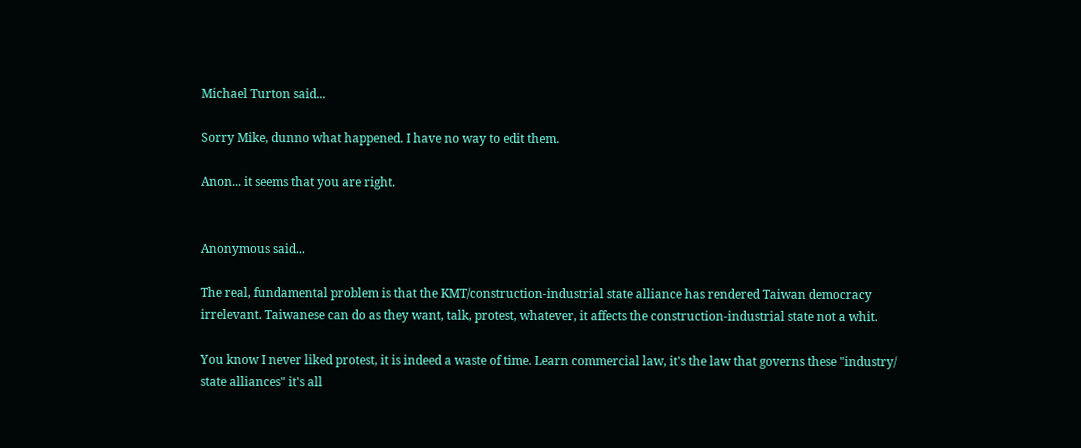Michael Turton said...

Sorry Mike, dunno what happened. I have no way to edit them.

Anon... it seems that you are right.


Anonymous said...

The real, fundamental problem is that the KMT/construction-industrial state alliance has rendered Taiwan democracy irrelevant. Taiwanese can do as they want, talk, protest, whatever, it affects the construction-industrial state not a whit.

You know I never liked protest, it is indeed a waste of time. Learn commercial law, it's the law that governs these "industry/ state alliances" it's all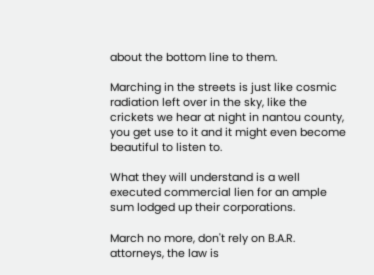about the bottom line to them.

Marching in the streets is just like cosmic radiation left over in the sky, like the crickets we hear at night in nantou county, you get use to it and it might even become beautiful to listen to.

What they will understand is a well executed commercial lien for an ample sum lodged up their corporations.

March no more, don't rely on B.A.R. attorneys, the law is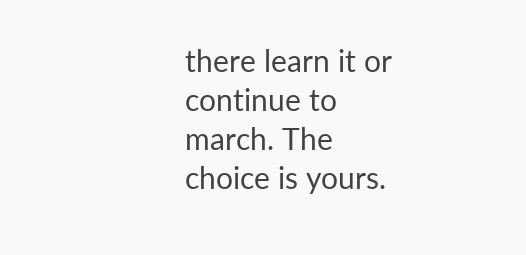there learn it or continue to march. The choice is yours.